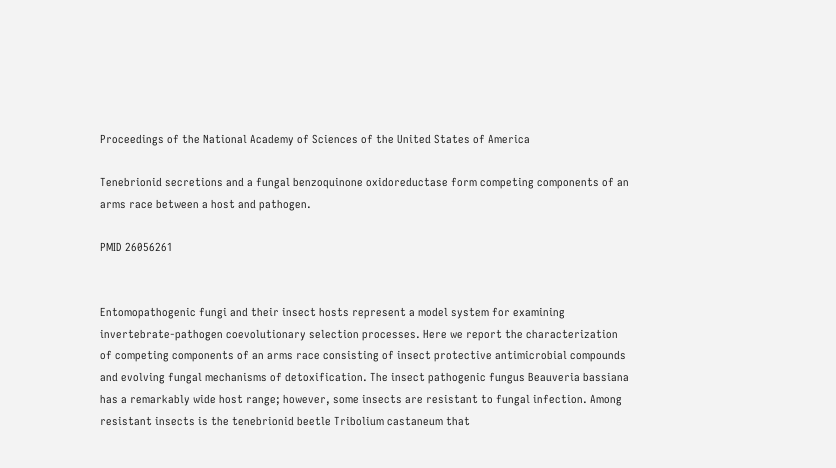Proceedings of the National Academy of Sciences of the United States of America

Tenebrionid secretions and a fungal benzoquinone oxidoreductase form competing components of an arms race between a host and pathogen.

PMID 26056261


Entomopathogenic fungi and their insect hosts represent a model system for examining invertebrate-pathogen coevolutionary selection processes. Here we report the characterization of competing components of an arms race consisting of insect protective antimicrobial compounds and evolving fungal mechanisms of detoxification. The insect pathogenic fungus Beauveria bassiana has a remarkably wide host range; however, some insects are resistant to fungal infection. Among resistant insects is the tenebrionid beetle Tribolium castaneum that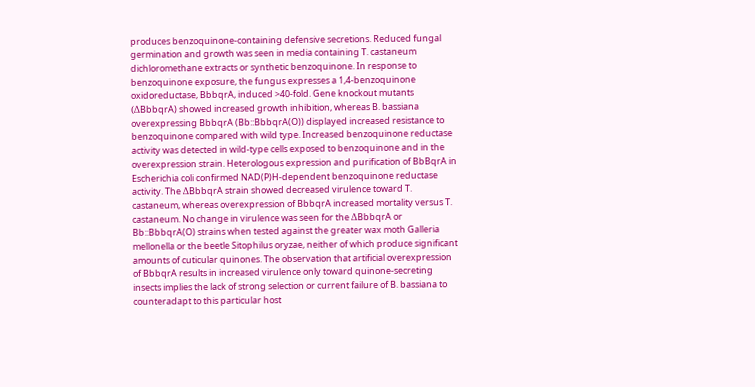produces benzoquinone-containing defensive secretions. Reduced fungal germination and growth was seen in media containing T. castaneum dichloromethane extracts or synthetic benzoquinone. In response to benzoquinone exposure, the fungus expresses a 1,4-benzoquinone oxidoreductase, BbbqrA, induced >40-fold. Gene knockout mutants (ΔBbbqrA) showed increased growth inhibition, whereas B. bassiana overexpressing BbbqrA (Bb::BbbqrA(O)) displayed increased resistance to benzoquinone compared with wild type. Increased benzoquinone reductase activity was detected in wild-type cells exposed to benzoquinone and in the overexpression strain. Heterologous expression and purification of BbBqrA in Escherichia coli confirmed NAD(P)H-dependent benzoquinone reductase activity. The ΔBbbqrA strain showed decreased virulence toward T. castaneum, whereas overexpression of BbbqrA increased mortality versus T. castaneum. No change in virulence was seen for the ΔBbbqrA or Bb::BbbqrA(O) strains when tested against the greater wax moth Galleria mellonella or the beetle Sitophilus oryzae, neither of which produce significant amounts of cuticular quinones. The observation that artificial overexpression of BbbqrA results in increased virulence only toward quinone-secreting insects implies the lack of strong selection or current failure of B. bassiana to counteradapt to this particular host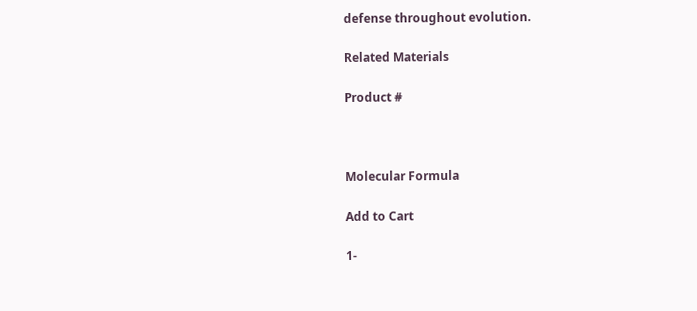defense throughout evolution.

Related Materials

Product #



Molecular Formula

Add to Cart

1-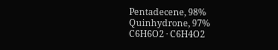Pentadecene, 98%
Quinhydrone, 97%
C6H6O2 · C6H4O2